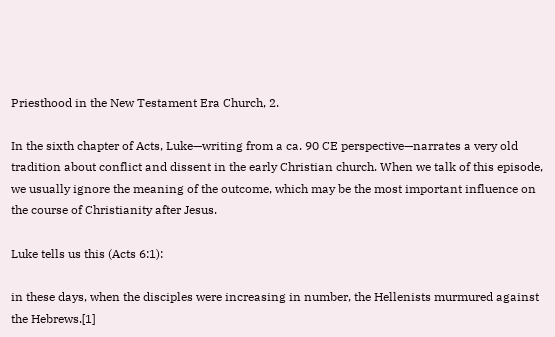Priesthood in the New Testament Era Church, 2.

In the sixth chapter of Acts, Luke—writing from a ca. 90 CE perspective—narrates a very old tradition about conflict and dissent in the early Christian church. When we talk of this episode, we usually ignore the meaning of the outcome, which may be the most important influence on the course of Christianity after Jesus.

Luke tells us this (Acts 6:1):

in these days, when the disciples were increasing in number, the Hellenists murmured against the Hebrews.[1]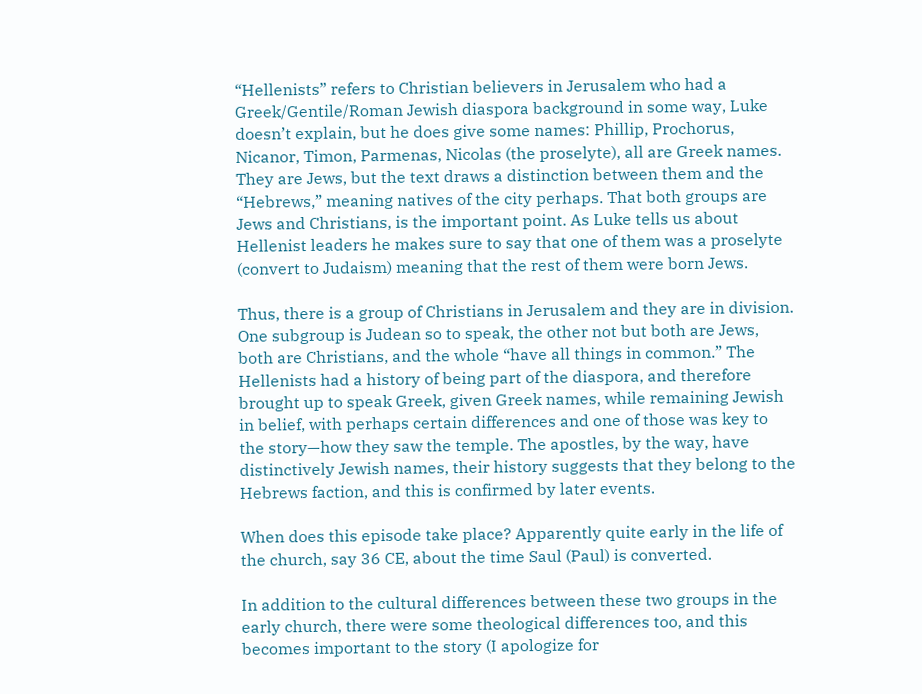“Hellenists” refers to Christian believers in Jerusalem who had a Greek/Gentile/Roman Jewish diaspora background in some way, Luke doesn’t explain, but he does give some names: Phillip, Prochorus, Nicanor, Timon, Parmenas, Nicolas (the proselyte), all are Greek names. They are Jews, but the text draws a distinction between them and the “Hebrews,” meaning natives of the city perhaps. That both groups are Jews and Christians, is the important point. As Luke tells us about Hellenist leaders he makes sure to say that one of them was a proselyte (convert to Judaism) meaning that the rest of them were born Jews.

Thus, there is a group of Christians in Jerusalem and they are in division. One subgroup is Judean so to speak, the other not but both are Jews, both are Christians, and the whole “have all things in common.” The Hellenists had a history of being part of the diaspora, and therefore brought up to speak Greek, given Greek names, while remaining Jewish in belief, with perhaps certain differences and one of those was key to the story—how they saw the temple. The apostles, by the way, have distinctively Jewish names, their history suggests that they belong to the Hebrews faction, and this is confirmed by later events.

When does this episode take place? Apparently quite early in the life of the church, say 36 CE, about the time Saul (Paul) is converted.

In addition to the cultural differences between these two groups in the early church, there were some theological differences too, and this becomes important to the story (I apologize for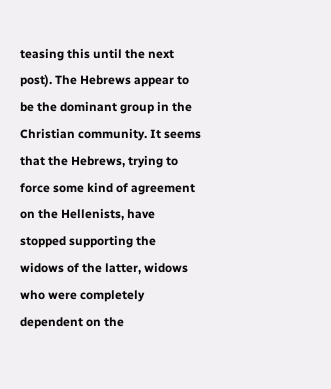teasing this until the next post). The Hebrews appear to be the dominant group in the Christian community. It seems that the Hebrews, trying to force some kind of agreement on the Hellenists, have stopped supporting the widows of the latter, widows who were completely dependent on the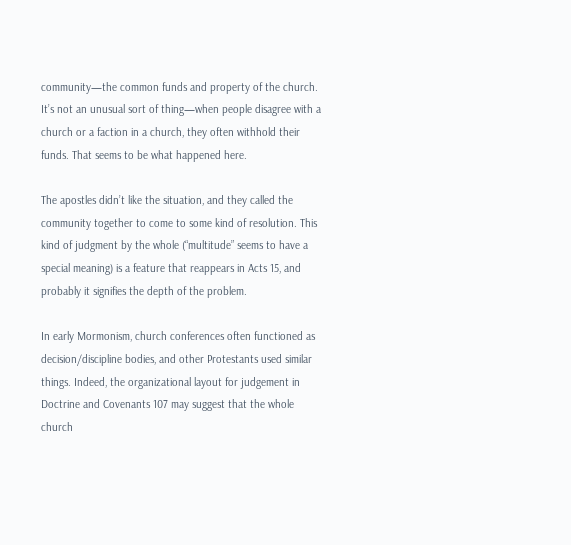community—the common funds and property of the church. It’s not an unusual sort of thing—when people disagree with a church or a faction in a church, they often withhold their funds. That seems to be what happened here.

The apostles didn’t like the situation, and they called the community together to come to some kind of resolution. This kind of judgment by the whole (“multitude” seems to have a special meaning) is a feature that reappears in Acts 15, and probably it signifies the depth of the problem.

In early Mormonism, church conferences often functioned as decision/discipline bodies, and other Protestants used similar things. Indeed, the organizational layout for judgement in Doctrine and Covenants 107 may suggest that the whole church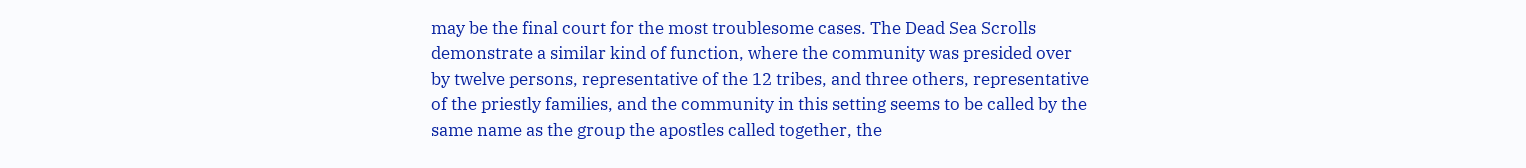may be the final court for the most troublesome cases. The Dead Sea Scrolls demonstrate a similar kind of function, where the community was presided over by twelve persons, representative of the 12 tribes, and three others, representative of the priestly families, and the community in this setting seems to be called by the same name as the group the apostles called together, the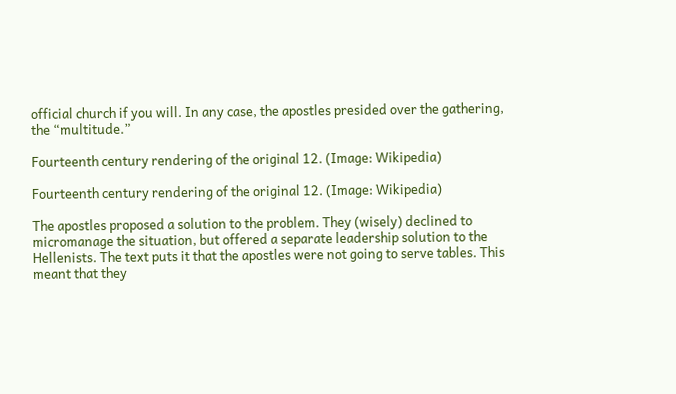official church if you will. In any case, the apostles presided over the gathering, the “multitude.”

Fourteenth century rendering of the original 12. (Image: Wikipedia)

Fourteenth century rendering of the original 12. (Image: Wikipedia)

The apostles proposed a solution to the problem. They (wisely) declined to micromanage the situation, but offered a separate leadership solution to the Hellenists. The text puts it that the apostles were not going to serve tables. This meant that they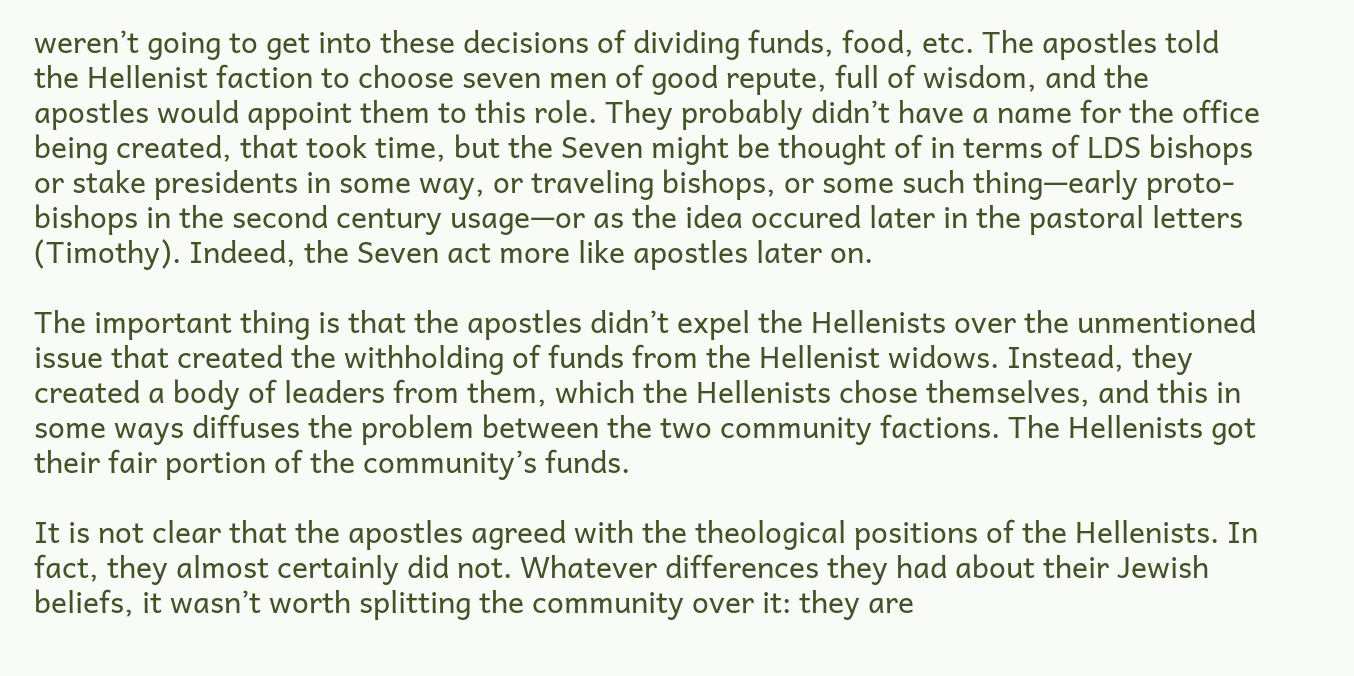weren’t going to get into these decisions of dividing funds, food, etc. The apostles told the Hellenist faction to choose seven men of good repute, full of wisdom, and the apostles would appoint them to this role. They probably didn’t have a name for the office being created, that took time, but the Seven might be thought of in terms of LDS bishops or stake presidents in some way, or traveling bishops, or some such thing—early proto-bishops in the second century usage—or as the idea occured later in the pastoral letters (Timothy). Indeed, the Seven act more like apostles later on.

The important thing is that the apostles didn’t expel the Hellenists over the unmentioned issue that created the withholding of funds from the Hellenist widows. Instead, they created a body of leaders from them, which the Hellenists chose themselves, and this in some ways diffuses the problem between the two community factions. The Hellenists got their fair portion of the community’s funds.

It is not clear that the apostles agreed with the theological positions of the Hellenists. In fact, they almost certainly did not. Whatever differences they had about their Jewish beliefs, it wasn’t worth splitting the community over it: they are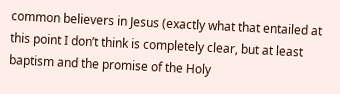common believers in Jesus (exactly what that entailed at this point I don’t think is completely clear, but at least baptism and the promise of the Holy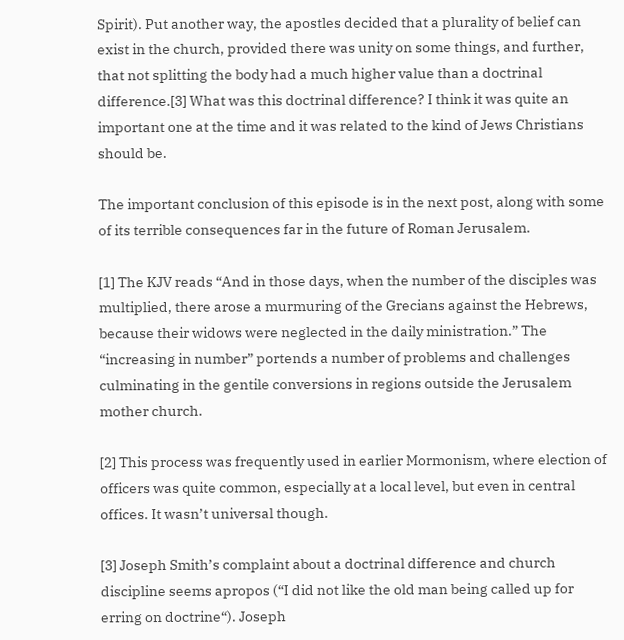Spirit). Put another way, the apostles decided that a plurality of belief can exist in the church, provided there was unity on some things, and further, that not splitting the body had a much higher value than a doctrinal difference.[3] What was this doctrinal difference? I think it was quite an important one at the time and it was related to the kind of Jews Christians should be.

The important conclusion of this episode is in the next post, along with some of its terrible consequences far in the future of Roman Jerusalem.

[1] The KJV reads “And in those days, when the number of the disciples was multiplied, there arose a murmuring of the Grecians against the Hebrews, because their widows were neglected in the daily ministration.” The “increasing in number” portends a number of problems and challenges culminating in the gentile conversions in regions outside the Jerusalem mother church.

[2] This process was frequently used in earlier Mormonism, where election of officers was quite common, especially at a local level, but even in central offices. It wasn’t universal though.

[3] Joseph Smith’s complaint about a doctrinal difference and church discipline seems apropos (“I did not like the old man being called up for erring on doctrine“). Joseph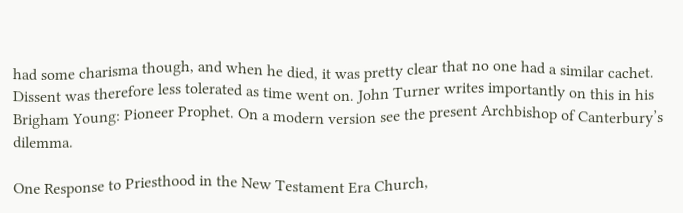had some charisma though, and when he died, it was pretty clear that no one had a similar cachet. Dissent was therefore less tolerated as time went on. John Turner writes importantly on this in his Brigham Young: Pioneer Prophet. On a modern version see the present Archbishop of Canterbury’s dilemma.

One Response to Priesthood in the New Testament Era Church,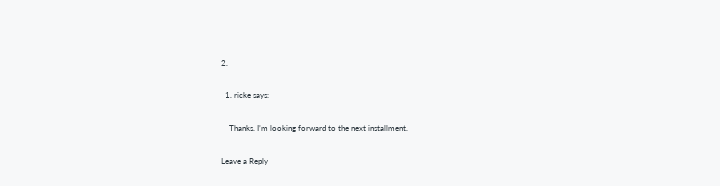2.

  1. ricke says:

    Thanks. I’m looking forward to the next installment.

Leave a Reply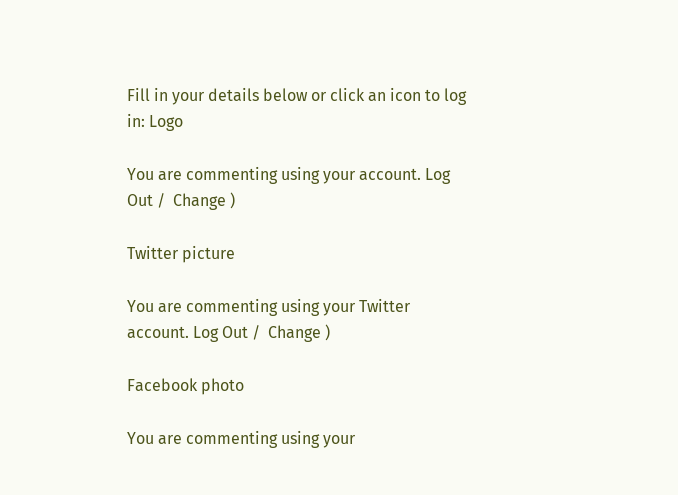Fill in your details below or click an icon to log in: Logo

You are commenting using your account. Log Out /  Change )

Twitter picture

You are commenting using your Twitter account. Log Out /  Change )

Facebook photo

You are commenting using your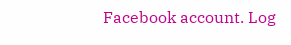Facebook account. Log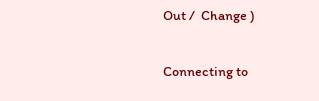Out /  Change )

Connecting to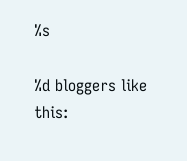%s

%d bloggers like this: